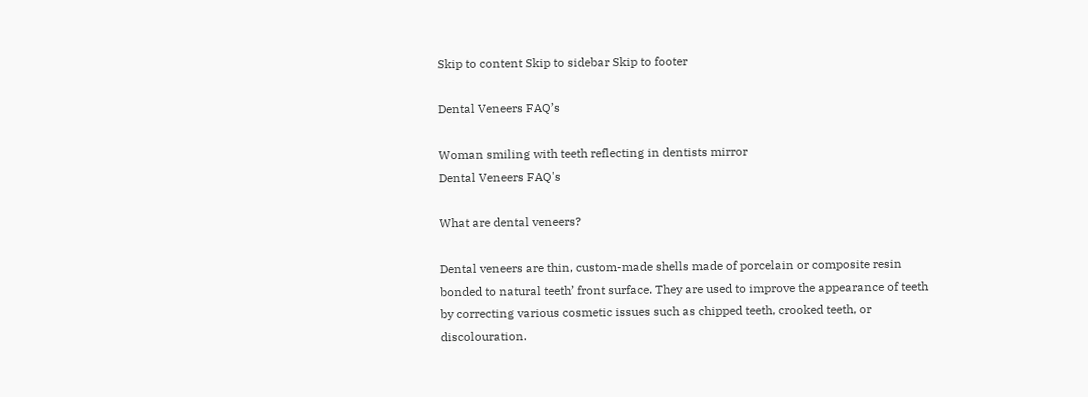Skip to content Skip to sidebar Skip to footer

Dental Veneers FAQ’s

Woman smiling with teeth reflecting in dentists mirror
Dental Veneers FAQ's

What are dental veneers?

Dental veneers are thin, custom-made shells made of porcelain or composite resin bonded to natural teeth’ front surface. They are used to improve the appearance of teeth by correcting various cosmetic issues such as chipped teeth, crooked teeth, or discolouration.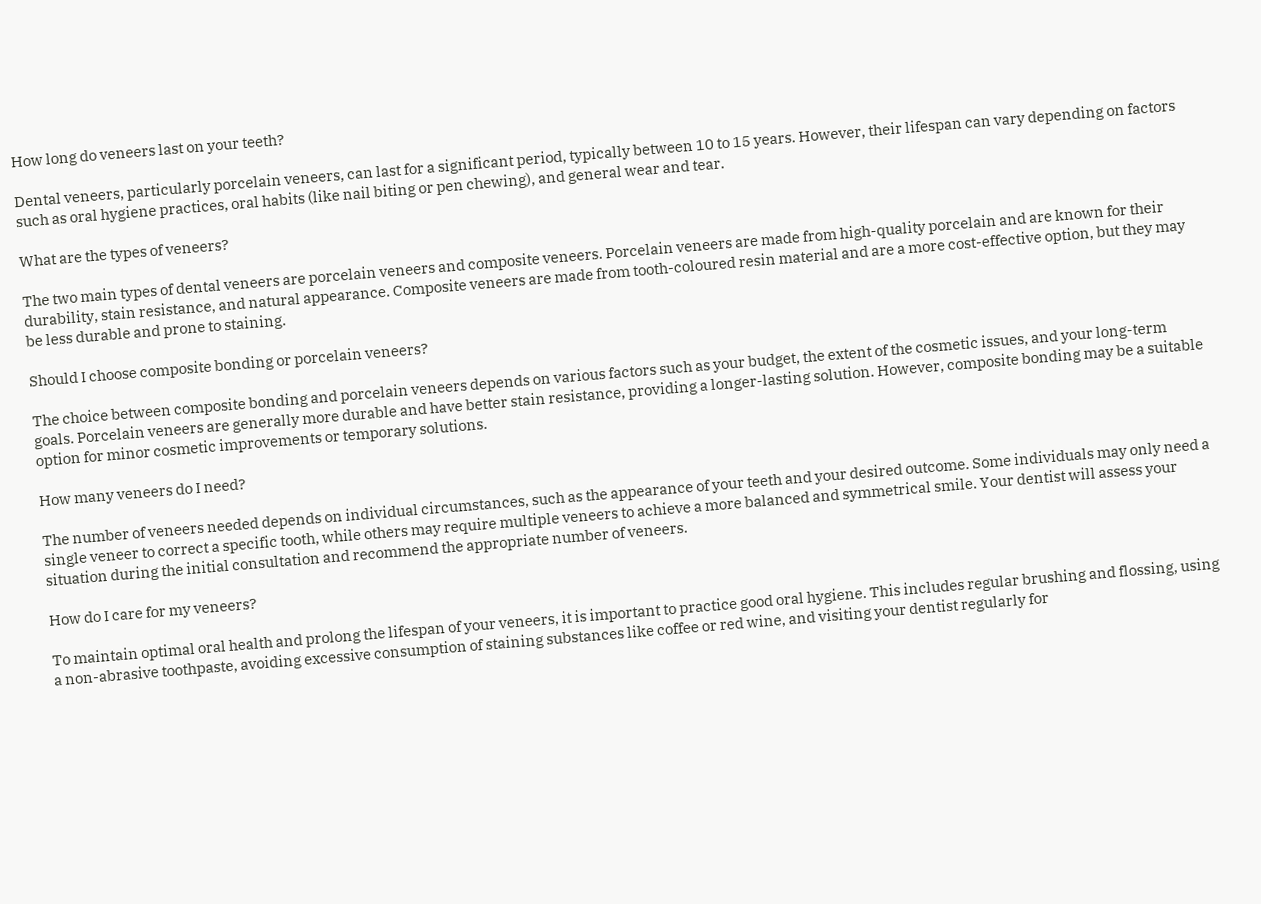How long do veneers last on your teeth?

Dental veneers, particularly porcelain veneers, can last for a significant period, typically between 10 to 15 years. However, their lifespan can vary depending on factors such as oral hygiene practices, oral habits (like nail biting or pen chewing), and general wear and tear.

What are the types of veneers?

The two main types of dental veneers are porcelain veneers and composite veneers. Porcelain veneers are made from high-quality porcelain and are known for their durability, stain resistance, and natural appearance. Composite veneers are made from tooth-coloured resin material and are a more cost-effective option, but they may be less durable and prone to staining.

Should I choose composite bonding or porcelain veneers?

The choice between composite bonding and porcelain veneers depends on various factors such as your budget, the extent of the cosmetic issues, and your long-term goals. Porcelain veneers are generally more durable and have better stain resistance, providing a longer-lasting solution. However, composite bonding may be a suitable option for minor cosmetic improvements or temporary solutions.

How many veneers do I need?

The number of veneers needed depends on individual circumstances, such as the appearance of your teeth and your desired outcome. Some individuals may only need a single veneer to correct a specific tooth, while others may require multiple veneers to achieve a more balanced and symmetrical smile. Your dentist will assess your situation during the initial consultation and recommend the appropriate number of veneers.

How do I care for my veneers?

To maintain optimal oral health and prolong the lifespan of your veneers, it is important to practice good oral hygiene. This includes regular brushing and flossing, using a non-abrasive toothpaste, avoiding excessive consumption of staining substances like coffee or red wine, and visiting your dentist regularly for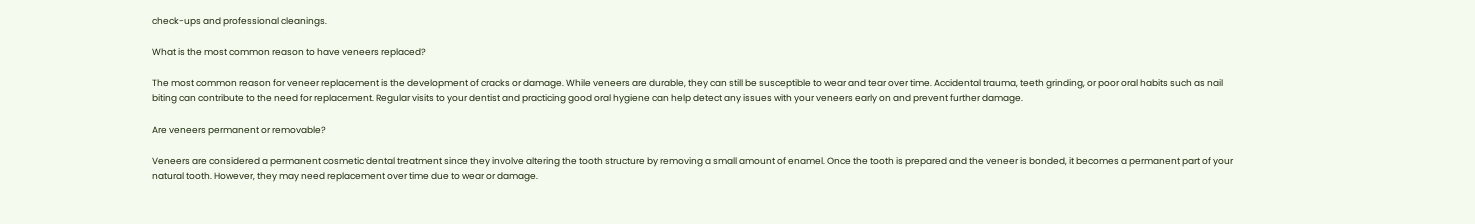check-ups and professional cleanings.

What is the most common reason to have veneers replaced?

The most common reason for veneer replacement is the development of cracks or damage. While veneers are durable, they can still be susceptible to wear and tear over time. Accidental trauma, teeth grinding, or poor oral habits such as nail biting can contribute to the need for replacement. Regular visits to your dentist and practicing good oral hygiene can help detect any issues with your veneers early on and prevent further damage.

Are veneers permanent or removable?

Veneers are considered a permanent cosmetic dental treatment since they involve altering the tooth structure by removing a small amount of enamel. Once the tooth is prepared and the veneer is bonded, it becomes a permanent part of your natural tooth. However, they may need replacement over time due to wear or damage.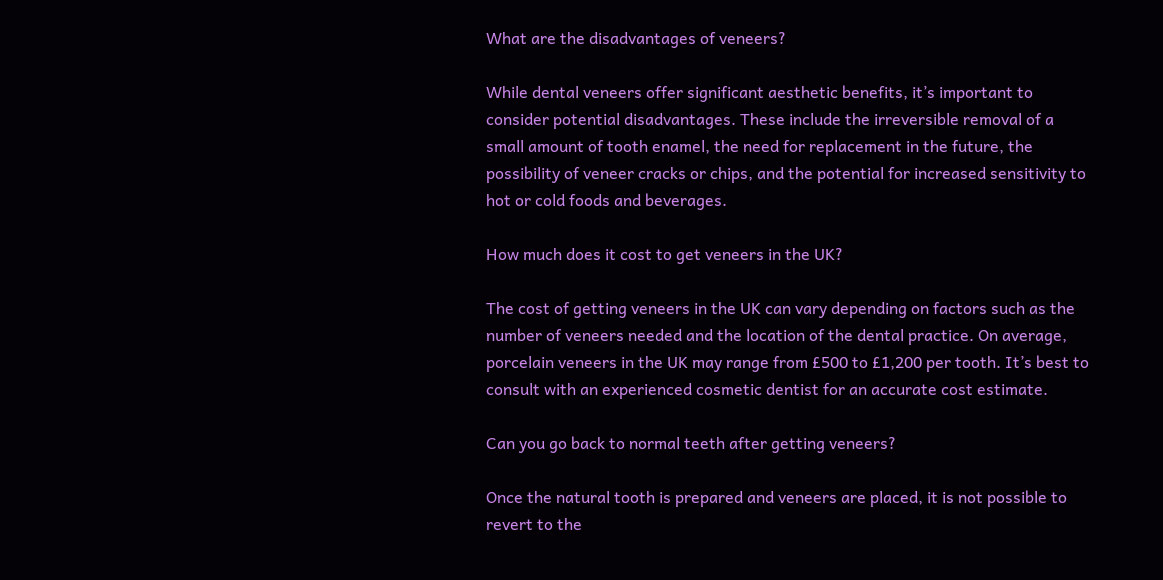What are the disadvantages of veneers?

While dental veneers offer significant aesthetic benefits, it’s important to consider potential disadvantages. These include the irreversible removal of a small amount of tooth enamel, the need for replacement in the future, the possibility of veneer cracks or chips, and the potential for increased sensitivity to hot or cold foods and beverages.

How much does it cost to get veneers in the UK?

The cost of getting veneers in the UK can vary depending on factors such as the number of veneers needed and the location of the dental practice. On average, porcelain veneers in the UK may range from £500 to £1,200 per tooth. It’s best to consult with an experienced cosmetic dentist for an accurate cost estimate.

Can you go back to normal teeth after getting veneers?

Once the natural tooth is prepared and veneers are placed, it is not possible to revert to the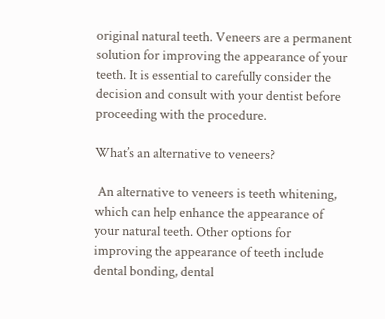original natural teeth. Veneers are a permanent solution for improving the appearance of your teeth. It is essential to carefully consider the decision and consult with your dentist before proceeding with the procedure.

What’s an alternative to veneers?

 An alternative to veneers is teeth whitening, which can help enhance the appearance of your natural teeth. Other options for improving the appearance of teeth include dental bonding, dental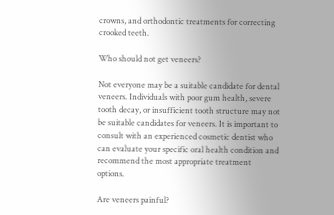crowns, and orthodontic treatments for correcting crooked teeth.

Who should not get veneers?

Not everyone may be a suitable candidate for dental veneers. Individuals with poor gum health, severe tooth decay, or insufficient tooth structure may not be suitable candidates for veneers. It is important to consult with an experienced cosmetic dentist who can evaluate your specific oral health condition and recommend the most appropriate treatment options.

Are veneers painful?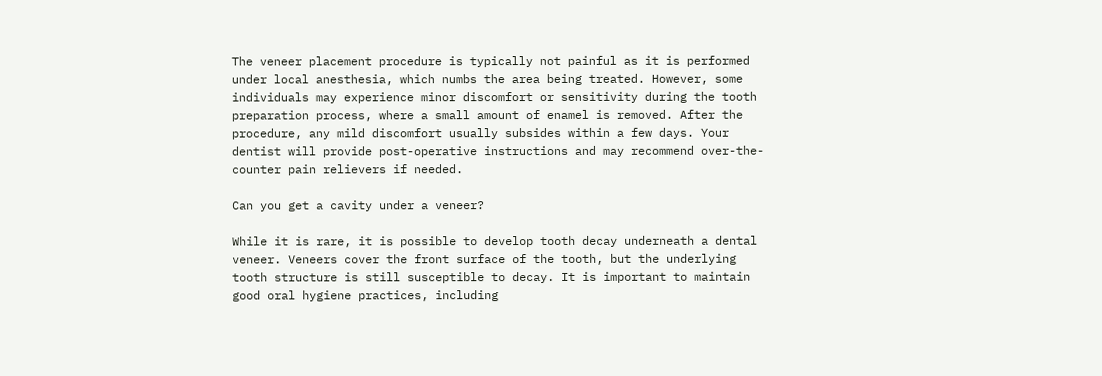The veneer placement procedure is typically not painful as it is performed under local anesthesia, which numbs the area being treated. However, some individuals may experience minor discomfort or sensitivity during the tooth preparation process, where a small amount of enamel is removed. After the procedure, any mild discomfort usually subsides within a few days. Your dentist will provide post-operative instructions and may recommend over-the-counter pain relievers if needed.

Can you get a cavity under a veneer?

While it is rare, it is possible to develop tooth decay underneath a dental veneer. Veneers cover the front surface of the tooth, but the underlying tooth structure is still susceptible to decay. It is important to maintain good oral hygiene practices, including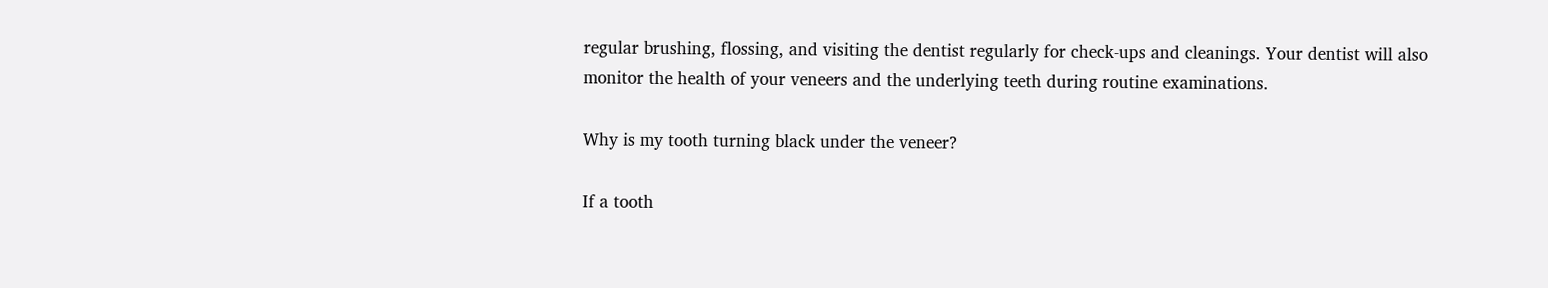regular brushing, flossing, and visiting the dentist regularly for check-ups and cleanings. Your dentist will also monitor the health of your veneers and the underlying teeth during routine examinations.

Why is my tooth turning black under the veneer?

If a tooth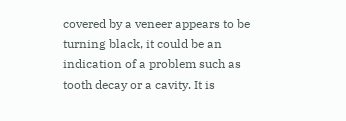covered by a veneer appears to be turning black, it could be an indication of a problem such as tooth decay or a cavity. It is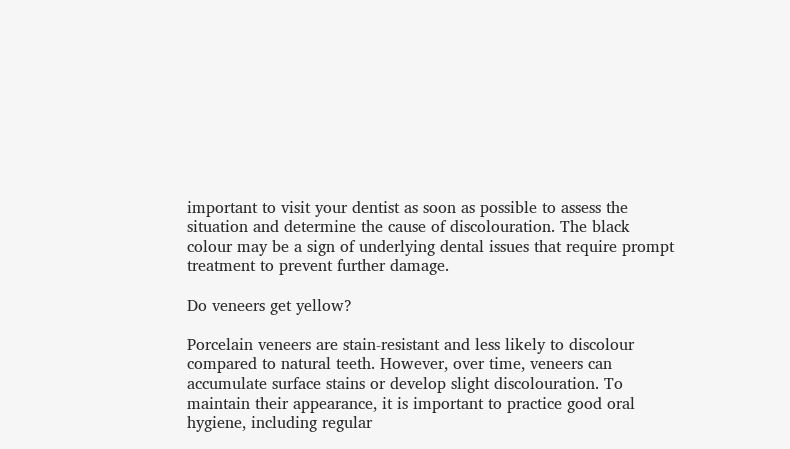important to visit your dentist as soon as possible to assess the situation and determine the cause of discolouration. The black colour may be a sign of underlying dental issues that require prompt treatment to prevent further damage.

Do veneers get yellow?

Porcelain veneers are stain-resistant and less likely to discolour compared to natural teeth. However, over time, veneers can accumulate surface stains or develop slight discolouration. To maintain their appearance, it is important to practice good oral hygiene, including regular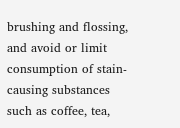brushing and flossing, and avoid or limit consumption of stain-causing substances such as coffee, tea,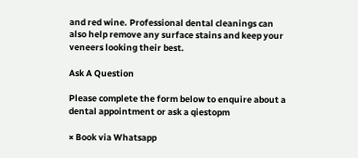and red wine. Professional dental cleanings can also help remove any surface stains and keep your veneers looking their best.

Ask A Question

Please complete the form below to enquire about a dental appointment or ask a qiestopm

× Book via Whatsapp